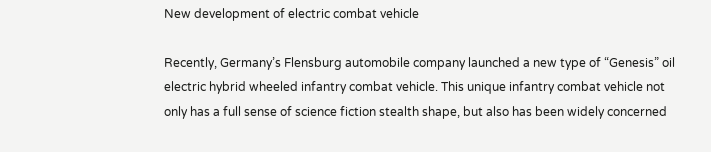New development of electric combat vehicle

Recently, Germany’s Flensburg automobile company launched a new type of “Genesis” oil electric hybrid wheeled infantry combat vehicle. This unique infantry combat vehicle not only has a full sense of science fiction stealth shape, but also has been widely concerned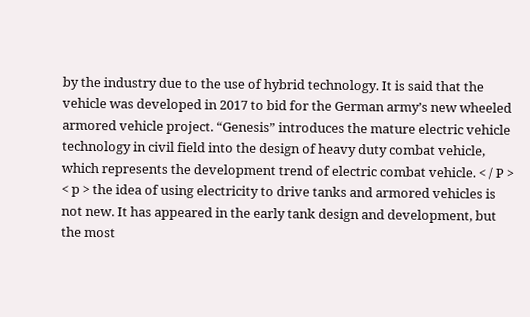by the industry due to the use of hybrid technology. It is said that the vehicle was developed in 2017 to bid for the German army’s new wheeled armored vehicle project. “Genesis” introduces the mature electric vehicle technology in civil field into the design of heavy duty combat vehicle, which represents the development trend of electric combat vehicle. < / P > < p > the idea of using electricity to drive tanks and armored vehicles is not new. It has appeared in the early tank design and development, but the most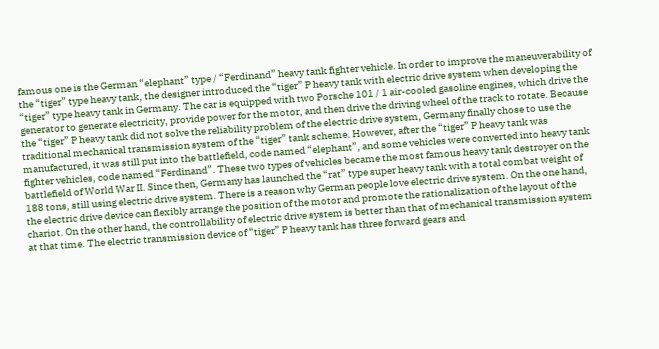famous one is the German “elephant” type / “Ferdinand” heavy tank fighter vehicle. In order to improve the maneuverability of the “tiger” type heavy tank, the designer introduced the “tiger” P heavy tank with electric drive system when developing the “tiger” type heavy tank in Germany. The car is equipped with two Porsche 101 / 1 air-cooled gasoline engines, which drive the generator to generate electricity, provide power for the motor, and then drive the driving wheel of the track to rotate. Because the “tiger” P heavy tank did not solve the reliability problem of the electric drive system, Germany finally chose to use the traditional mechanical transmission system of the “tiger” tank scheme. However, after the “tiger” P heavy tank was manufactured, it was still put into the battlefield, code named “elephant”, and some vehicles were converted into heavy tank fighter vehicles, code named “Ferdinand”. These two types of vehicles became the most famous heavy tank destroyer on the battlefield of World War II. Since then, Germany has launched the “rat” type super heavy tank with a total combat weight of 188 tons, still using electric drive system. There is a reason why German people love electric drive system. On the one hand, the electric drive device can flexibly arrange the position of the motor and promote the rationalization of the layout of the chariot. On the other hand, the controllability of electric drive system is better than that of mechanical transmission system at that time. The electric transmission device of “tiger” P heavy tank has three forward gears and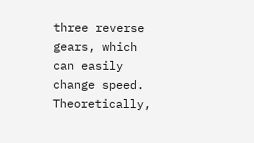three reverse gears, which can easily change speed. Theoretically,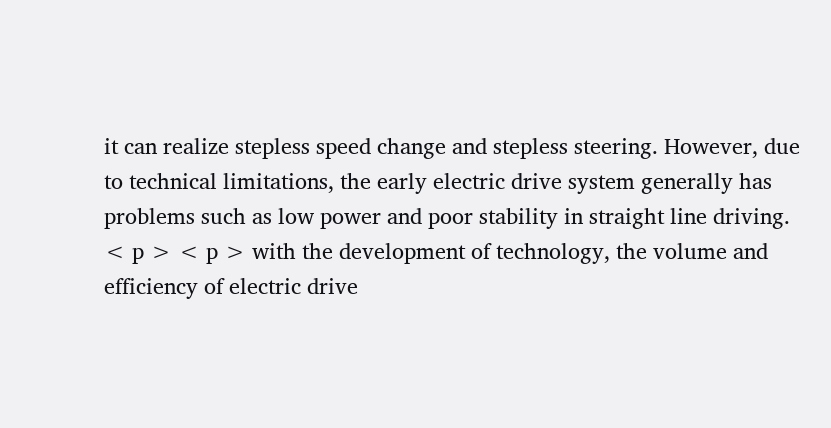it can realize stepless speed change and stepless steering. However, due to technical limitations, the early electric drive system generally has problems such as low power and poor stability in straight line driving. < p > < p > with the development of technology, the volume and efficiency of electric drive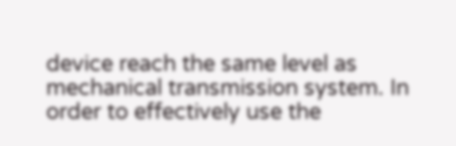device reach the same level as mechanical transmission system. In order to effectively use the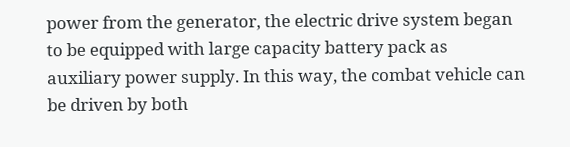power from the generator, the electric drive system began to be equipped with large capacity battery pack as auxiliary power supply. In this way, the combat vehicle can be driven by both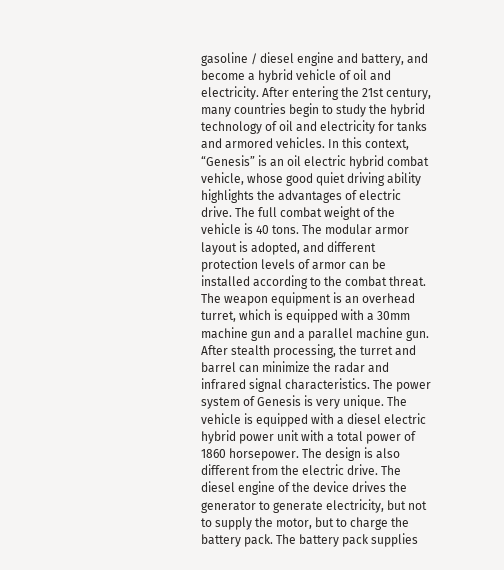gasoline / diesel engine and battery, and become a hybrid vehicle of oil and electricity. After entering the 21st century, many countries begin to study the hybrid technology of oil and electricity for tanks and armored vehicles. In this context, “Genesis” is an oil electric hybrid combat vehicle, whose good quiet driving ability highlights the advantages of electric drive. The full combat weight of the vehicle is 40 tons. The modular armor layout is adopted, and different protection levels of armor can be installed according to the combat threat. The weapon equipment is an overhead turret, which is equipped with a 30mm machine gun and a parallel machine gun. After stealth processing, the turret and barrel can minimize the radar and infrared signal characteristics. The power system of Genesis is very unique. The vehicle is equipped with a diesel electric hybrid power unit with a total power of 1860 horsepower. The design is also different from the electric drive. The diesel engine of the device drives the generator to generate electricity, but not to supply the motor, but to charge the battery pack. The battery pack supplies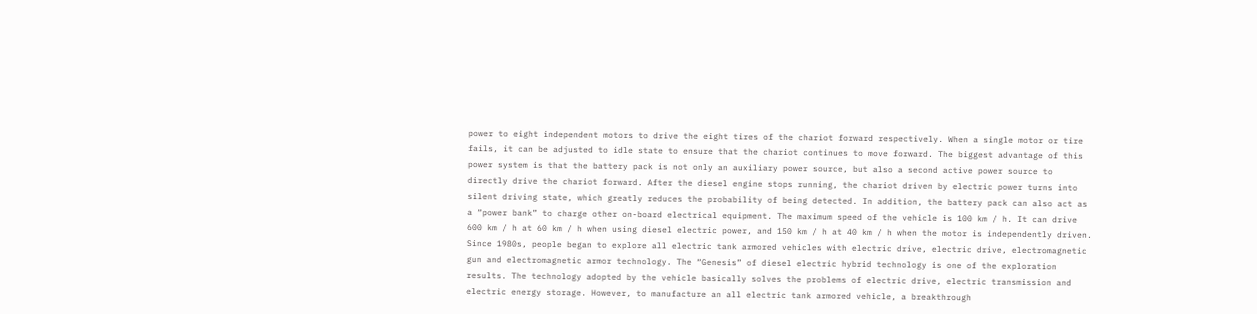power to eight independent motors to drive the eight tires of the chariot forward respectively. When a single motor or tire fails, it can be adjusted to idle state to ensure that the chariot continues to move forward. The biggest advantage of this power system is that the battery pack is not only an auxiliary power source, but also a second active power source to directly drive the chariot forward. After the diesel engine stops running, the chariot driven by electric power turns into silent driving state, which greatly reduces the probability of being detected. In addition, the battery pack can also act as a “power bank” to charge other on-board electrical equipment. The maximum speed of the vehicle is 100 km / h. It can drive 600 km / h at 60 km / h when using diesel electric power, and 150 km / h at 40 km / h when the motor is independently driven. Since 1980s, people began to explore all electric tank armored vehicles with electric drive, electric drive, electromagnetic gun and electromagnetic armor technology. The “Genesis” of diesel electric hybrid technology is one of the exploration results. The technology adopted by the vehicle basically solves the problems of electric drive, electric transmission and electric energy storage. However, to manufacture an all electric tank armored vehicle, a breakthrough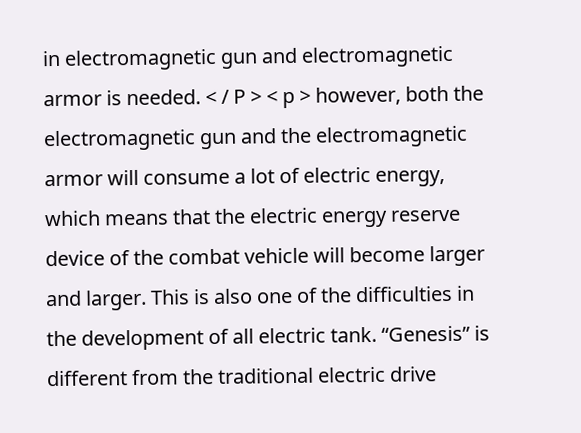in electromagnetic gun and electromagnetic armor is needed. < / P > < p > however, both the electromagnetic gun and the electromagnetic armor will consume a lot of electric energy, which means that the electric energy reserve device of the combat vehicle will become larger and larger. This is also one of the difficulties in the development of all electric tank. “Genesis” is different from the traditional electric drive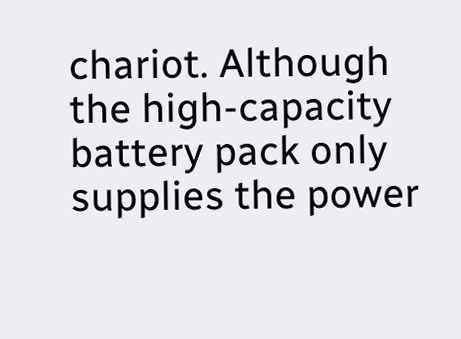chariot. Although the high-capacity battery pack only supplies the power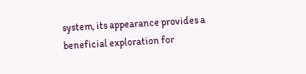system, its appearance provides a beneficial exploration for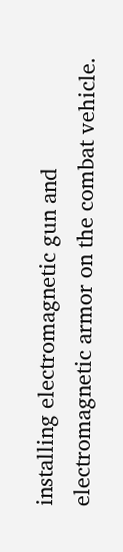installing electromagnetic gun and electromagnetic armor on the combat vehicle.